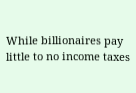While billionaires pay little to no income taxes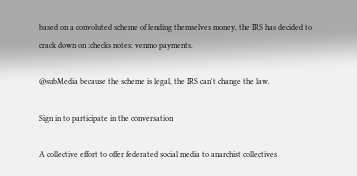based on a convoluted scheme of lending themselves money, the IRS has decided to crack down on :checks notes: venmo payments.

@subMedia because the scheme is legal, the IRS can't change the law.

Sign in to participate in the conversation

A collective effort to offer federated social media to anarchist collectives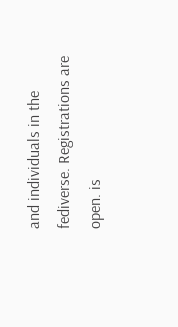and individuals in the fediverse. Registrations are open. is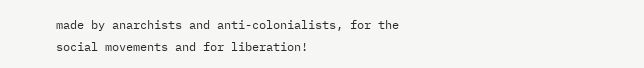made by anarchists and anti-colonialists, for the social movements and for liberation!